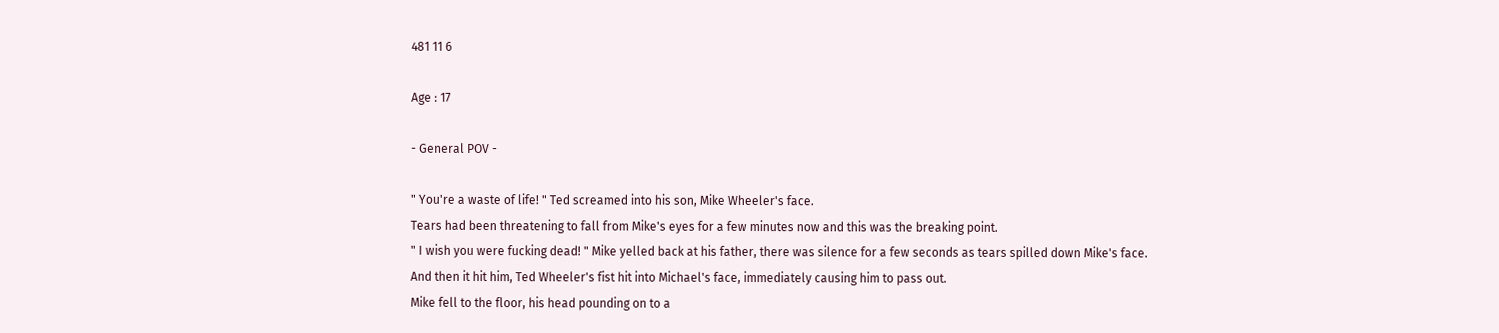481 11 6

Age : 17

- General POV -

" You're a waste of life! " Ted screamed into his son, Mike Wheeler's face.
Tears had been threatening to fall from Mike's eyes for a few minutes now and this was the breaking point.
" I wish you were fucking dead! " Mike yelled back at his father, there was silence for a few seconds as tears spilled down Mike's face.
And then it hit him, Ted Wheeler's fist hit into Michael's face, immediately causing him to pass out.
Mike fell to the floor, his head pounding on to a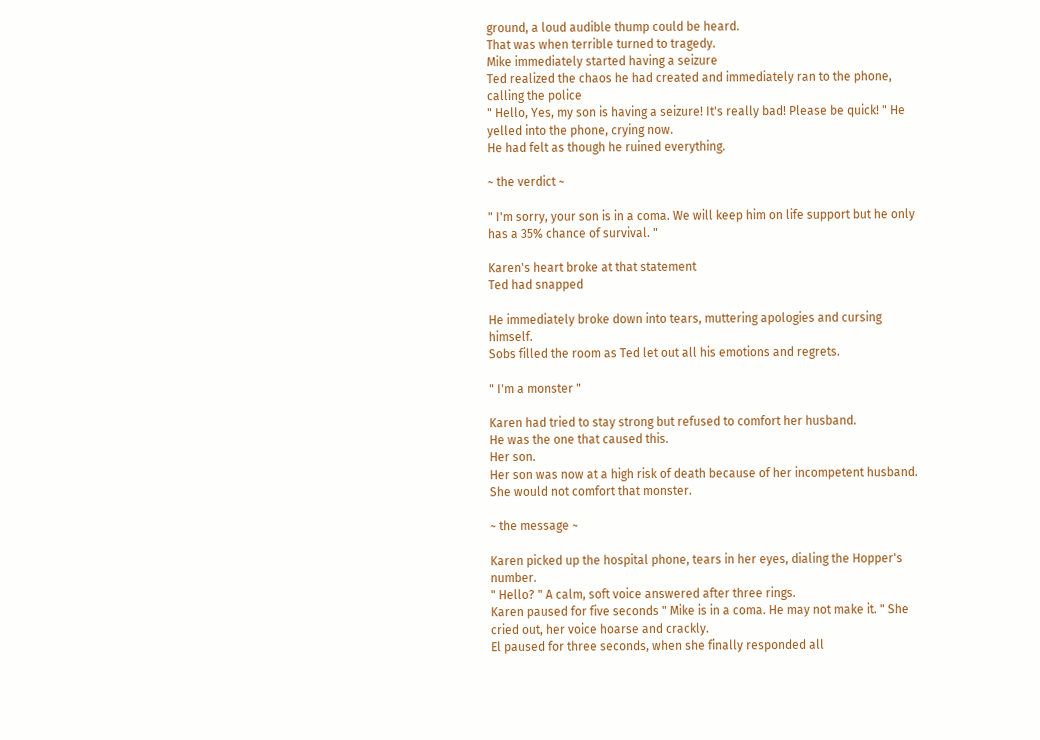ground, a loud audible thump could be heard.
That was when terrible turned to tragedy.
Mike immediately started having a seizure
Ted realized the chaos he had created and immediately ran to the phone, calling the police
" Hello, Yes, my son is having a seizure! It's really bad! Please be quick! " He yelled into the phone, crying now.
He had felt as though he ruined everything.

~ the verdict ~

" I'm sorry, your son is in a coma. We will keep him on life support but he only has a 35% chance of survival. "

Karen's heart broke at that statement
Ted had snapped

He immediately broke down into tears, muttering apologies and cursing himself.
Sobs filled the room as Ted let out all his emotions and regrets.

" I'm a monster "

Karen had tried to stay strong but refused to comfort her husband.
He was the one that caused this.
Her son.
Her son was now at a high risk of death because of her incompetent husband.
She would not comfort that monster.

~ the message ~

Karen picked up the hospital phone, tears in her eyes, dialing the Hopper's number.
" Hello? " A calm, soft voice answered after three rings.
Karen paused for five seconds " Mike is in a coma. He may not make it. " She cried out, her voice hoarse and crackly.
El paused for three seconds, when she finally responded all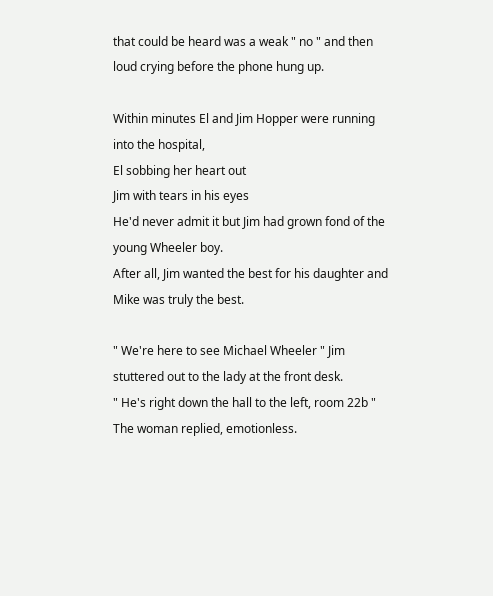that could be heard was a weak " no " and then loud crying before the phone hung up.

Within minutes El and Jim Hopper were running into the hospital,
El sobbing her heart out
Jim with tears in his eyes
He'd never admit it but Jim had grown fond of the young Wheeler boy.
After all, Jim wanted the best for his daughter and Mike was truly the best.

" We're here to see Michael Wheeler " Jim stuttered out to the lady at the front desk.
" He's right down the hall to the left, room 22b " The woman replied, emotionless.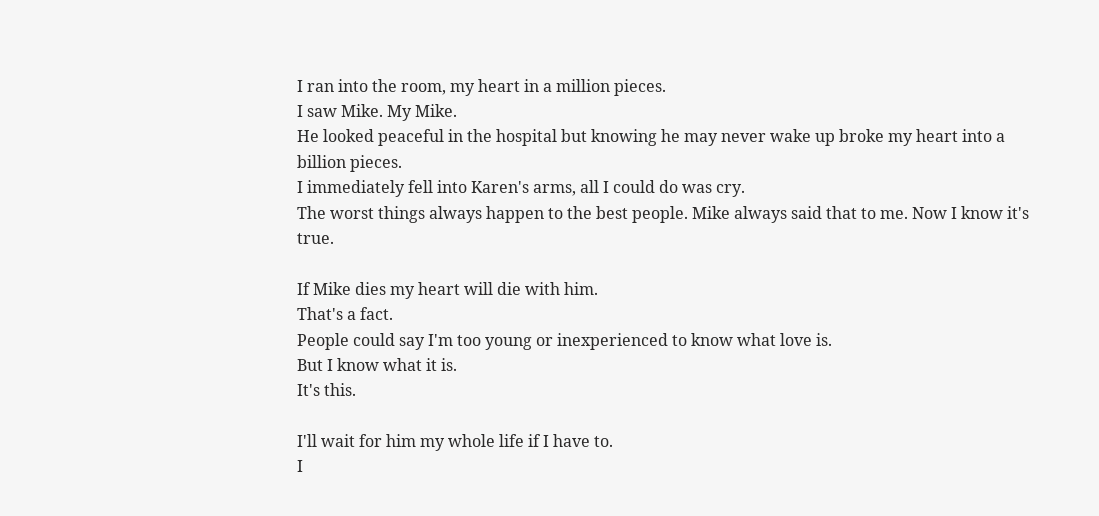I ran into the room, my heart in a million pieces.
I saw Mike. My Mike.
He looked peaceful in the hospital but knowing he may never wake up broke my heart into a billion pieces.
I immediately fell into Karen's arms, all I could do was cry.
The worst things always happen to the best people. Mike always said that to me. Now I know it's true.

If Mike dies my heart will die with him.
That's a fact.
People could say I'm too young or inexperienced to know what love is.
But I know what it is.
It's this.

I'll wait for him my whole life if I have to.
I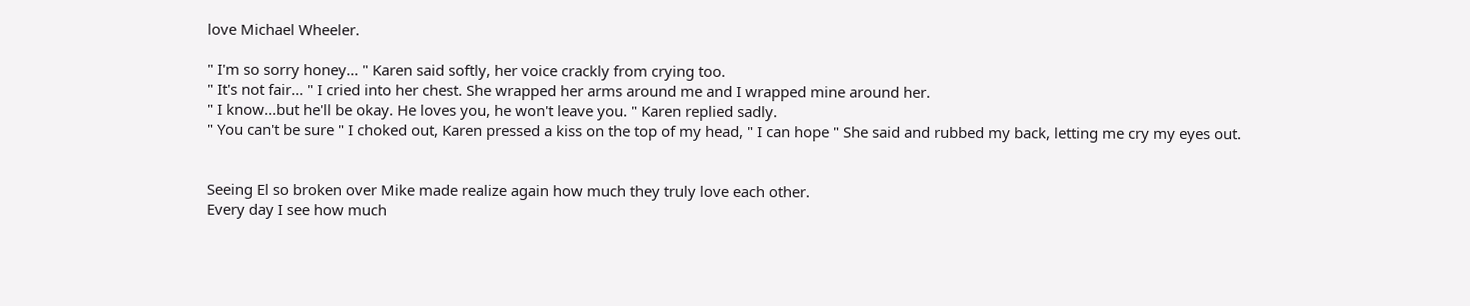love Michael Wheeler.

" I'm so sorry honey... " Karen said softly, her voice crackly from crying too.
" It's not fair... " I cried into her chest. She wrapped her arms around me and I wrapped mine around her.
" I know...but he'll be okay. He loves you, he won't leave you. " Karen replied sadly.
" You can't be sure " I choked out, Karen pressed a kiss on the top of my head, " I can hope " She said and rubbed my back, letting me cry my eyes out.


Seeing El so broken over Mike made realize again how much they truly love each other.
Every day I see how much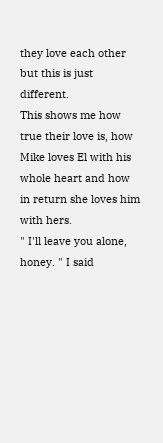they love each other but this is just different.
This shows me how true their love is, how Mike loves El with his whole heart and how in return she loves him with hers.
" I'll leave you alone, honey. " I said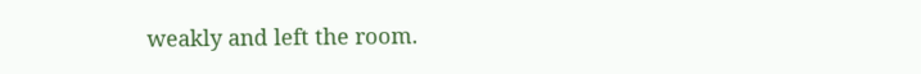weakly and left the room.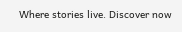Where stories live. Discover now